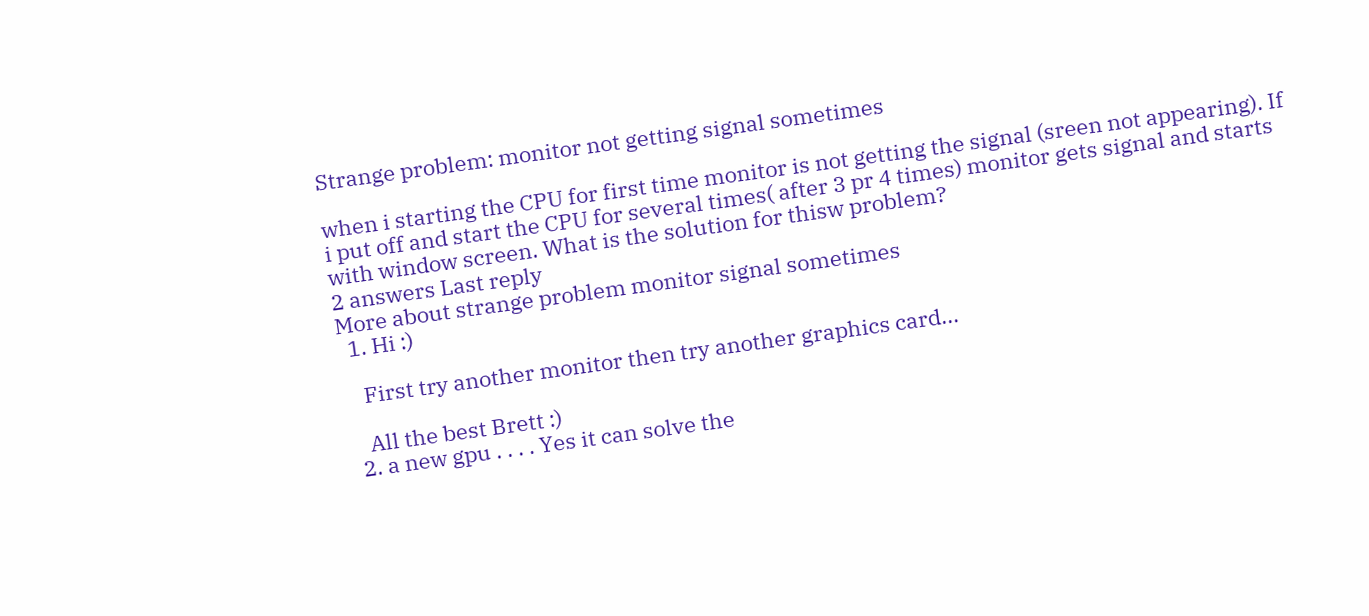Strange problem: monitor not getting signal sometimes

when i starting the CPU for first time monitor is not getting the signal (sreen not appearing). If i put off and start the CPU for several times( after 3 pr 4 times) monitor gets signal and starts with window screen. What is the solution for thisw problem?
2 answers Last reply
More about strange problem monitor signal sometimes
  1. Hi :)

    First try another monitor then try another graphics card...

    All the best Brett :)
  2. a new gpu . . . . Yes it can solve the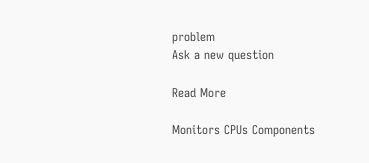problem
Ask a new question

Read More

Monitors CPUs Components